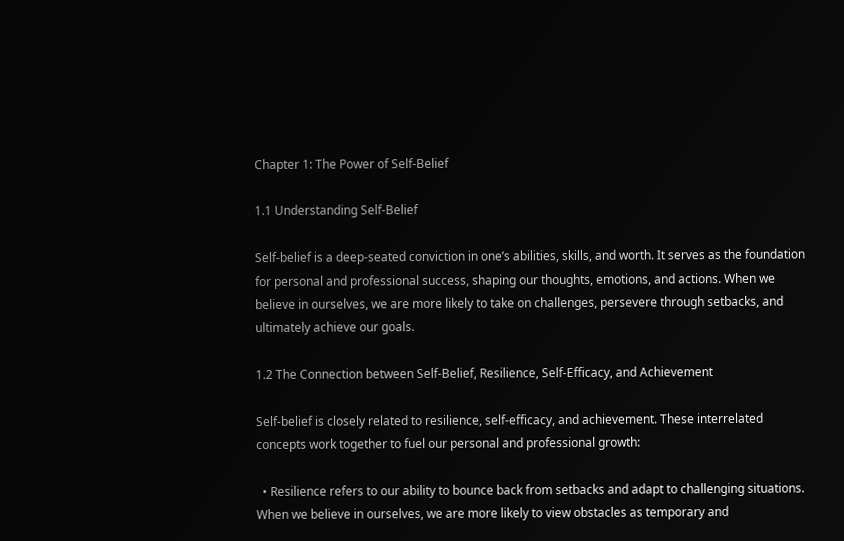Chapter 1: The Power of Self-Belief

1.1 Understanding Self-Belief

Self-belief is a deep-seated conviction in one’s abilities, skills, and worth. It serves as the foundation for personal and professional success, shaping our thoughts, emotions, and actions. When we believe in ourselves, we are more likely to take on challenges, persevere through setbacks, and ultimately achieve our goals.

1.2 The Connection between Self-Belief, Resilience, Self-Efficacy, and Achievement

Self-belief is closely related to resilience, self-efficacy, and achievement. These interrelated concepts work together to fuel our personal and professional growth:

  • Resilience refers to our ability to bounce back from setbacks and adapt to challenging situations. When we believe in ourselves, we are more likely to view obstacles as temporary and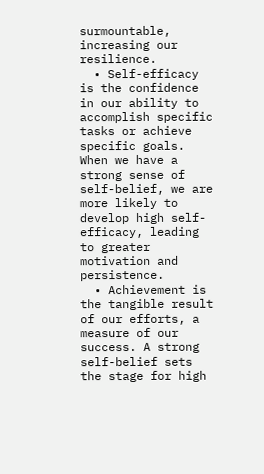surmountable, increasing our resilience.
  • Self-efficacy is the confidence in our ability to accomplish specific tasks or achieve specific goals. When we have a strong sense of self-belief, we are more likely to develop high self-efficacy, leading to greater motivation and persistence.
  • Achievement is the tangible result of our efforts, a measure of our success. A strong self-belief sets the stage for high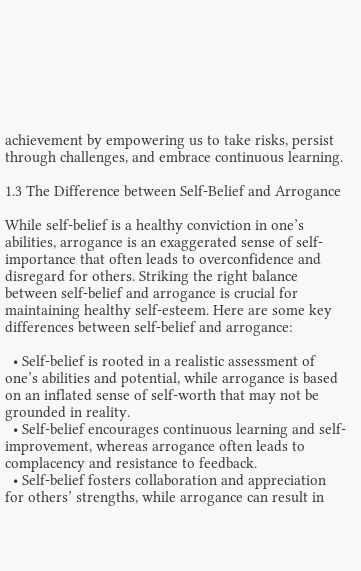achievement by empowering us to take risks, persist through challenges, and embrace continuous learning.

1.3 The Difference between Self-Belief and Arrogance

While self-belief is a healthy conviction in one’s abilities, arrogance is an exaggerated sense of self-importance that often leads to overconfidence and disregard for others. Striking the right balance between self-belief and arrogance is crucial for maintaining healthy self-esteem. Here are some key differences between self-belief and arrogance:

  • Self-belief is rooted in a realistic assessment of one’s abilities and potential, while arrogance is based on an inflated sense of self-worth that may not be grounded in reality.
  • Self-belief encourages continuous learning and self-improvement, whereas arrogance often leads to complacency and resistance to feedback.
  • Self-belief fosters collaboration and appreciation for others’ strengths, while arrogance can result in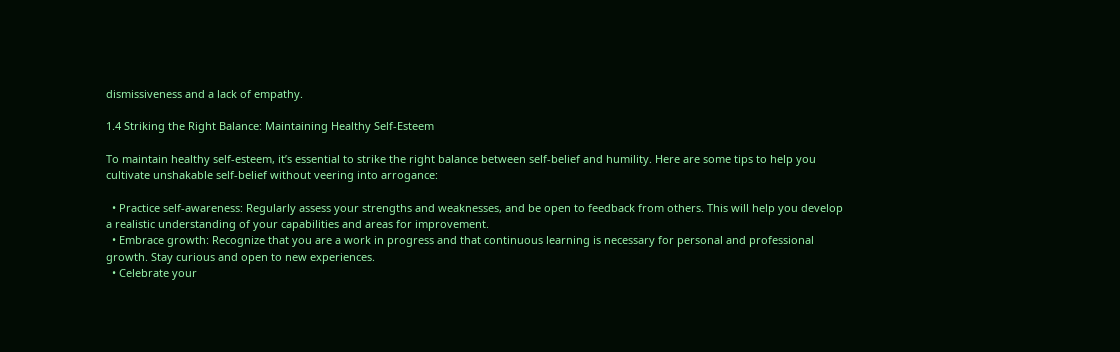dismissiveness and a lack of empathy.

1.4 Striking the Right Balance: Maintaining Healthy Self-Esteem

To maintain healthy self-esteem, it’s essential to strike the right balance between self-belief and humility. Here are some tips to help you cultivate unshakable self-belief without veering into arrogance:

  • Practice self-awareness: Regularly assess your strengths and weaknesses, and be open to feedback from others. This will help you develop a realistic understanding of your capabilities and areas for improvement.
  • Embrace growth: Recognize that you are a work in progress and that continuous learning is necessary for personal and professional growth. Stay curious and open to new experiences.
  • Celebrate your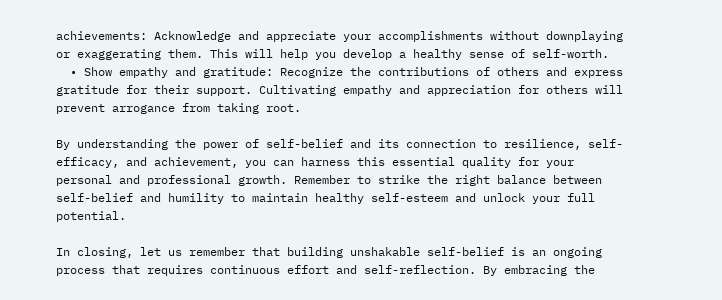achievements: Acknowledge and appreciate your accomplishments without downplaying or exaggerating them. This will help you develop a healthy sense of self-worth.
  • Show empathy and gratitude: Recognize the contributions of others and express gratitude for their support. Cultivating empathy and appreciation for others will prevent arrogance from taking root.

By understanding the power of self-belief and its connection to resilience, self-efficacy, and achievement, you can harness this essential quality for your personal and professional growth. Remember to strike the right balance between self-belief and humility to maintain healthy self-esteem and unlock your full potential.

In closing, let us remember that building unshakable self-belief is an ongoing process that requires continuous effort and self-reflection. By embracing the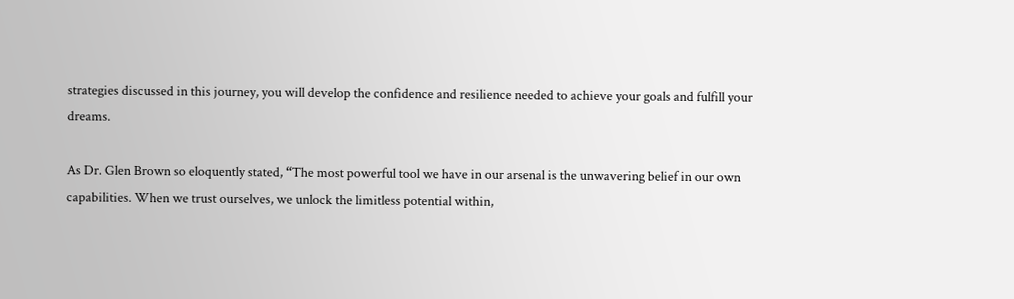strategies discussed in this journey, you will develop the confidence and resilience needed to achieve your goals and fulfill your dreams.

As Dr. Glen Brown so eloquently stated, “The most powerful tool we have in our arsenal is the unwavering belief in our own capabilities. When we trust ourselves, we unlock the limitless potential within,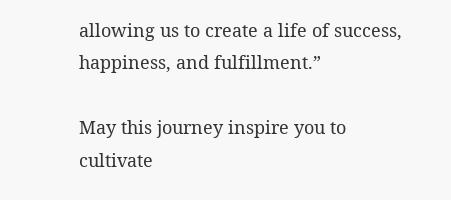allowing us to create a life of success, happiness, and fulfillment.”

May this journey inspire you to cultivate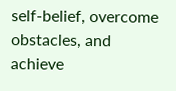self-belief, overcome obstacles, and achieve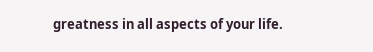greatness in all aspects of your life.